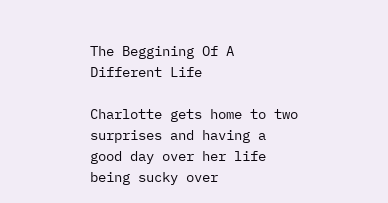The Beggining Of A Different Life

Charlotte gets home to two surprises and having a good day over her life being sucky over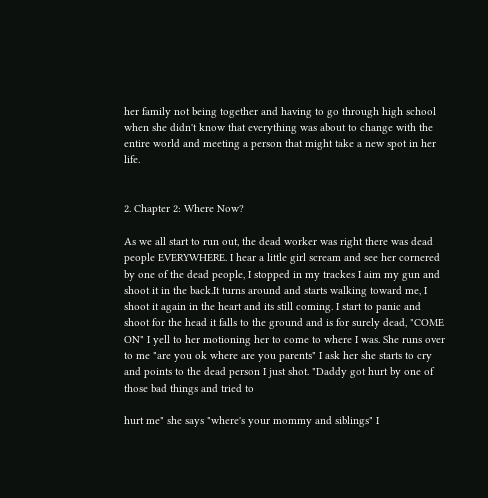her family not being together and having to go through high school when she didn't know that everything was about to change with the entire world and meeting a person that might take a new spot in her life.


2. Chapter 2: Where Now?

As we all start to run out, the dead worker was right there was dead people EVERYWHERE. I hear a little girl scream and see her cornered by one of the dead people, I stopped in my trackes I aim my gun and shoot it in the back.It turns around and starts walking toward me, I shoot it again in the heart and its still coming. I start to panic and shoot for the head it falls to the ground and is for surely dead, "COME ON" I yell to her motioning her to come to where I was. She runs over to me "are you ok where are you parents" I ask her she starts to cry and points to the dead person I just shot. "Daddy got hurt by one of those bad things and tried to

hurt me" she says "where's your mommy and siblings" I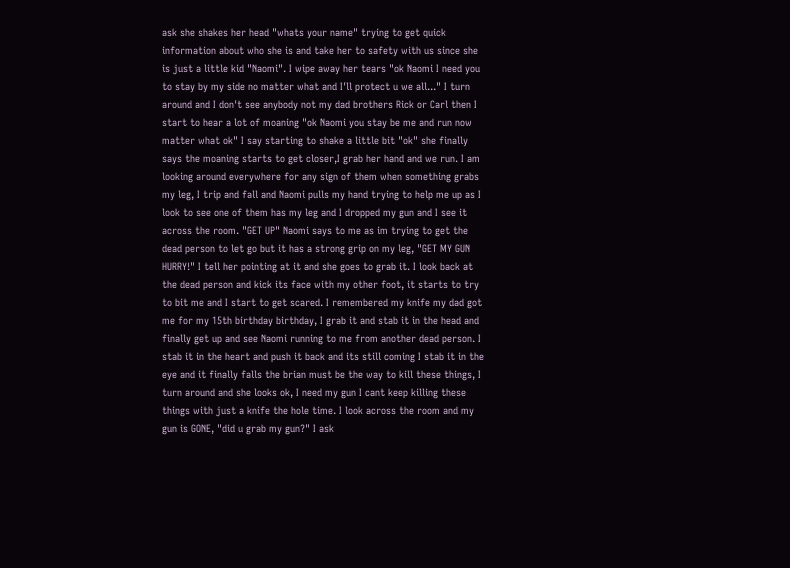ask she shakes her head "whats your name" trying to get quick information about who she is and take her to safety with us since she is just a little kid "Naomi". I wipe away her tears "ok Naomi I need you to stay by my side no matter what and I'll protect u we all..." I turn around and I don't see anybody not my dad brothers Rick or Carl then I start to hear a lot of moaning "ok Naomi you stay be me and run now matter what ok" I say starting to shake a little bit "ok" she finally says the moaning starts to get closer,I grab her hand and we run. I am looking around everywhere for any sign of them when something grabs my leg, I trip and fall and Naomi pulls my hand trying to help me up as I look to see one of them has my leg and I dropped my gun and I see it across the room. "GET UP" Naomi says to me as im trying to get the dead person to let go but it has a strong grip on my leg, "GET MY GUN HURRY!" I tell her pointing at it and she goes to grab it. I look back at the dead person and kick its face with my other foot, it starts to try to bit me and I start to get scared. I remembered my knife my dad got me for my 15th birthday birthday, I grab it and stab it in the head and finally get up and see Naomi running to me from another dead person. I stab it in the heart and push it back and its still coming I stab it in the eye and it finally falls the brian must be the way to kill these things, I turn around and she looks ok, I need my gun I cant keep killing these things with just a knife the hole time. I look across the room and my gun is GONE, "did u grab my gun?" I ask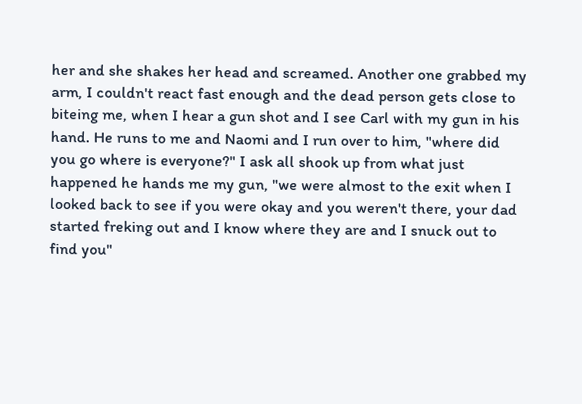her and she shakes her head and screamed. Another one grabbed my arm, I couldn't react fast enough and the dead person gets close to biteing me, when I hear a gun shot and I see Carl with my gun in his hand. He runs to me and Naomi and I run over to him, "where did you go where is everyone?" I ask all shook up from what just happened he hands me my gun, "we were almost to the exit when I looked back to see if you were okay and you weren't there, your dad started freking out and I know where they are and I snuck out to find you"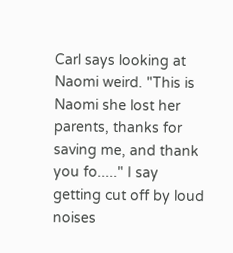Carl says looking at Naomi weird. "This is Naomi she lost her parents, thanks for saving me, and thank you fo....." I say getting cut off by loud noises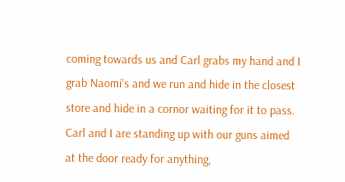coming towards us and Carl grabs my hand and I grab Naomi's and we run and hide in the closest store and hide in a cornor waiting for it to pass. Carl and I are standing up with our guns aimed at the door ready for anything,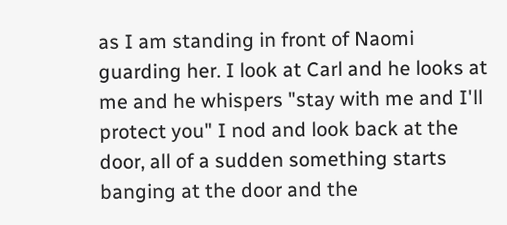as I am standing in front of Naomi guarding her. I look at Carl and he looks at me and he whispers "stay with me and I'll protect you" I nod and look back at the door, all of a sudden something starts banging at the door and the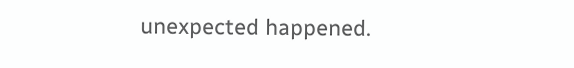unexpected happened.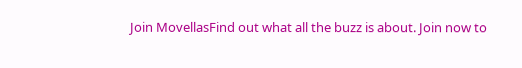Join MovellasFind out what all the buzz is about. Join now to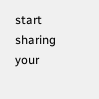start sharing your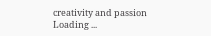creativity and passion
Loading ...